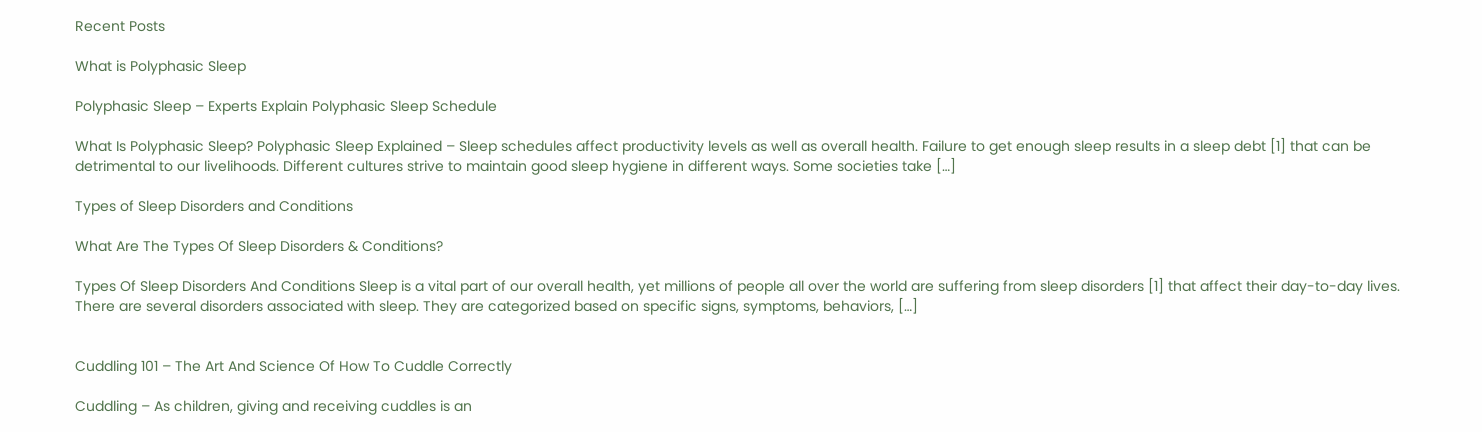Recent Posts

What is Polyphasic Sleep

Polyphasic Sleep – Experts Explain Polyphasic Sleep Schedule

What Is Polyphasic Sleep? Polyphasic Sleep Explained – Sleep schedules affect productivity levels as well as overall health. Failure to get enough sleep results in a sleep debt [1] that can be detrimental to our livelihoods. Different cultures strive to maintain good sleep hygiene in different ways. Some societies take […]

Types of Sleep Disorders and Conditions

What Are The Types Of Sleep Disorders & Conditions?

Types Of Sleep Disorders And Conditions Sleep is a vital part of our overall health, yet millions of people all over the world are suffering from sleep disorders [1] that affect their day-to-day lives. There are several disorders associated with sleep. They are categorized based on specific signs, symptoms, behaviors, […]


Cuddling 101 – The Art And Science Of How To Cuddle Correctly

Cuddling – As children, giving and receiving cuddles is an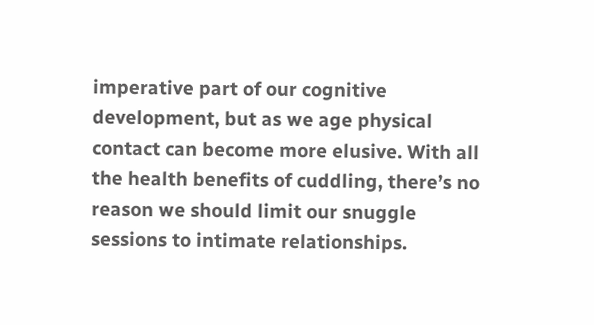imperative part of our cognitive development, but as we age physical contact can become more elusive. With all the health benefits of cuddling, there’s no reason we should limit our snuggle sessions to intimate relationships.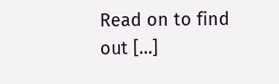Read on to find out […]